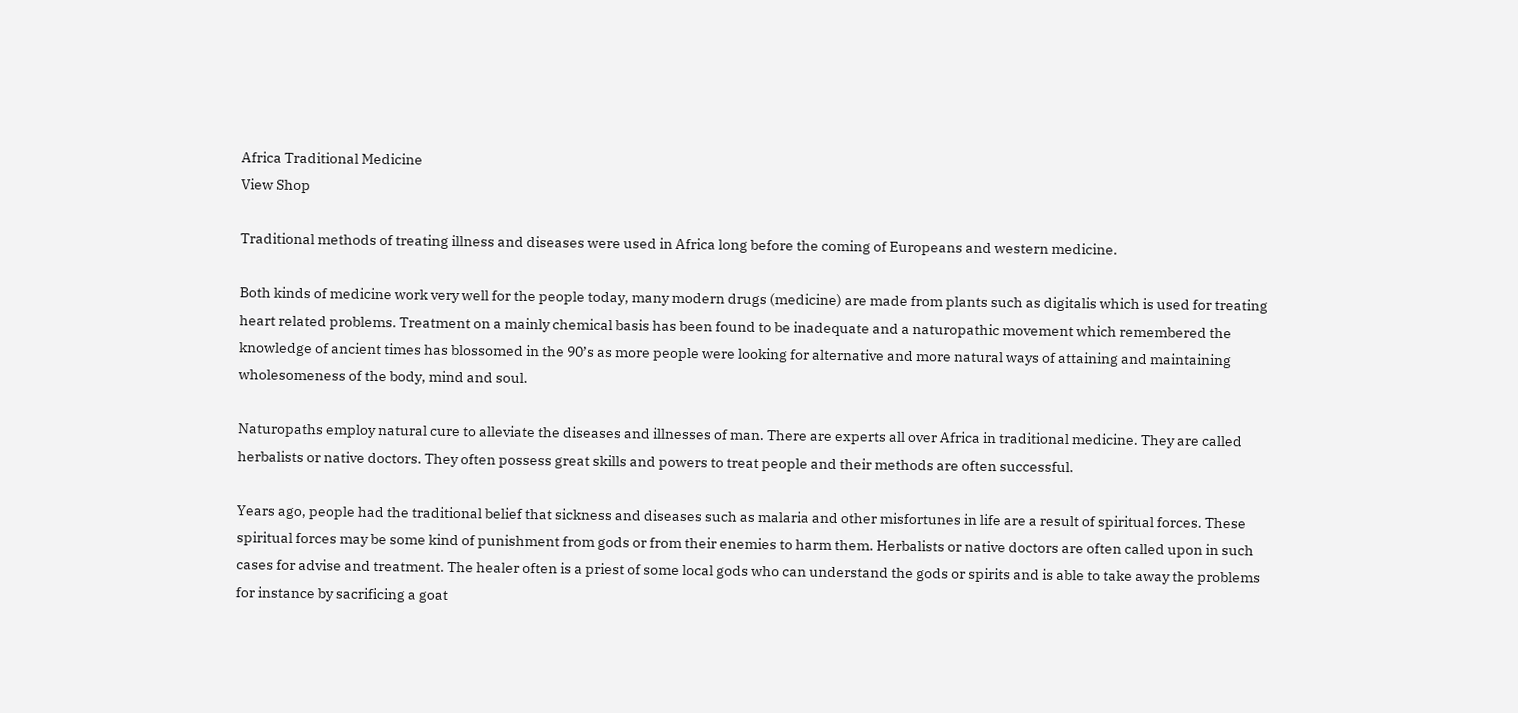Africa Traditional Medicine
View Shop

Traditional methods of treating illness and diseases were used in Africa long before the coming of Europeans and western medicine.

Both kinds of medicine work very well for the people today, many modern drugs (medicine) are made from plants such as digitalis which is used for treating heart related problems. Treatment on a mainly chemical basis has been found to be inadequate and a naturopathic movement which remembered the knowledge of ancient times has blossomed in the 90’s as more people were looking for alternative and more natural ways of attaining and maintaining wholesomeness of the body, mind and soul.

Naturopaths employ natural cure to alleviate the diseases and illnesses of man. There are experts all over Africa in traditional medicine. They are called herbalists or native doctors. They often possess great skills and powers to treat people and their methods are often successful.

Years ago, people had the traditional belief that sickness and diseases such as malaria and other misfortunes in life are a result of spiritual forces. These spiritual forces may be some kind of punishment from gods or from their enemies to harm them. Herbalists or native doctors are often called upon in such cases for advise and treatment. The healer often is a priest of some local gods who can understand the gods or spirits and is able to take away the problems for instance by sacrificing a goat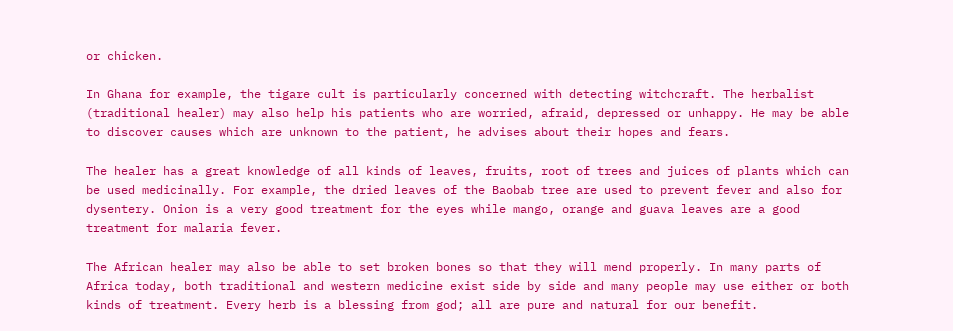or chicken.

In Ghana for example, the tigare cult is particularly concerned with detecting witchcraft. The herbalist (traditional healer) may also help his patients who are worried, afraid, depressed or unhappy. He may be able to discover causes which are unknown to the patient, he advises about their hopes and fears.

The healer has a great knowledge of all kinds of leaves, fruits, root of trees and juices of plants which can be used medicinally. For example, the dried leaves of the Baobab tree are used to prevent fever and also for dysentery. Onion is a very good treatment for the eyes while mango, orange and guava leaves are a good treatment for malaria fever.

The African healer may also be able to set broken bones so that they will mend properly. In many parts of Africa today, both traditional and western medicine exist side by side and many people may use either or both kinds of treatment. Every herb is a blessing from god; all are pure and natural for our benefit.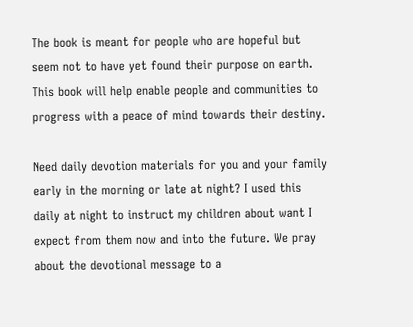The book is meant for people who are hopeful but seem not to have yet found their purpose on earth. This book will help enable people and communities to progress with a peace of mind towards their destiny.

Need daily devotion materials for you and your family early in the morning or late at night? I used this daily at night to instruct my children about want I expect from them now and into the future. We pray about the devotional message to a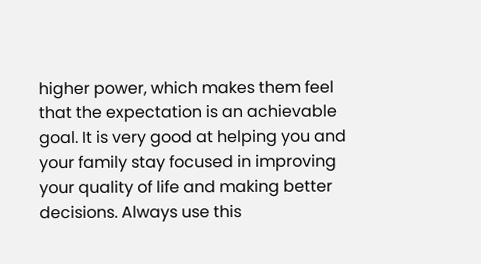higher power, which makes them feel that the expectation is an achievable goal. It is very good at helping you and your family stay focused in improving your quality of life and making better decisions. Always use this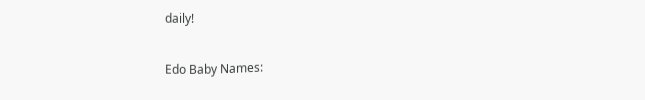daily!

Edo Baby Names: